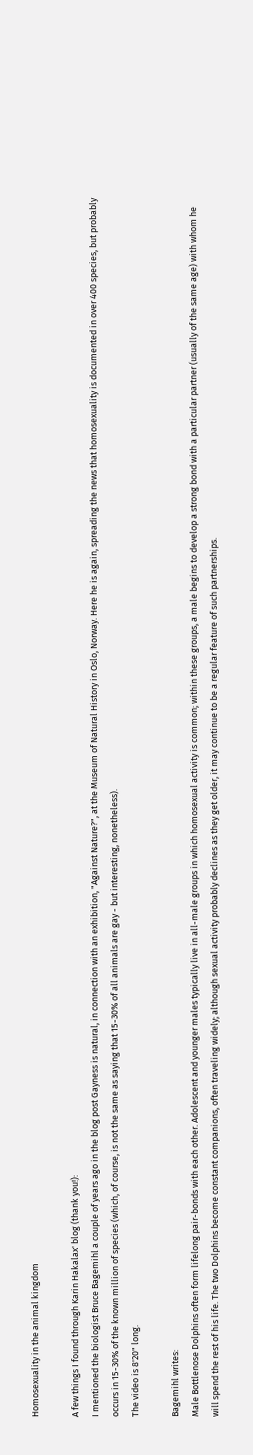Homosexuality in the animal kingdom

A few things I found through Karin Hakalax' blog (thank you!):
I mentioned the biologist Bruce Bagemihl a couple of years ago in the blog post Gayness is natural, in connection with an exhibition, "Against Nature?", at the Museum of Natural History in Oslo, Norway. Here he is again, spreading the news that homosexuality is documented in over 400 species, but probably occurs in 15-30% of the known million of species (which, of course, is not the same as saying that 15-30% of all animals are gay - but interesting, nonetheless).
The video is 8'20" long.

Bagemihl writes:
Male Bottlenose Dolphins often form lifelong pair-bonds with each other. Adolescent and younger males typically live in all-male groups in which homosexual activity is common; within these groups, a male begins to develop a strong bond with a particular partner (usually of the same age) with whom he will spend the rest of his life. The two Dolphins become constant companions, often traveling widely; although sexual activity probably declines as they get older, it may continue to be a regular feature of such partnerships.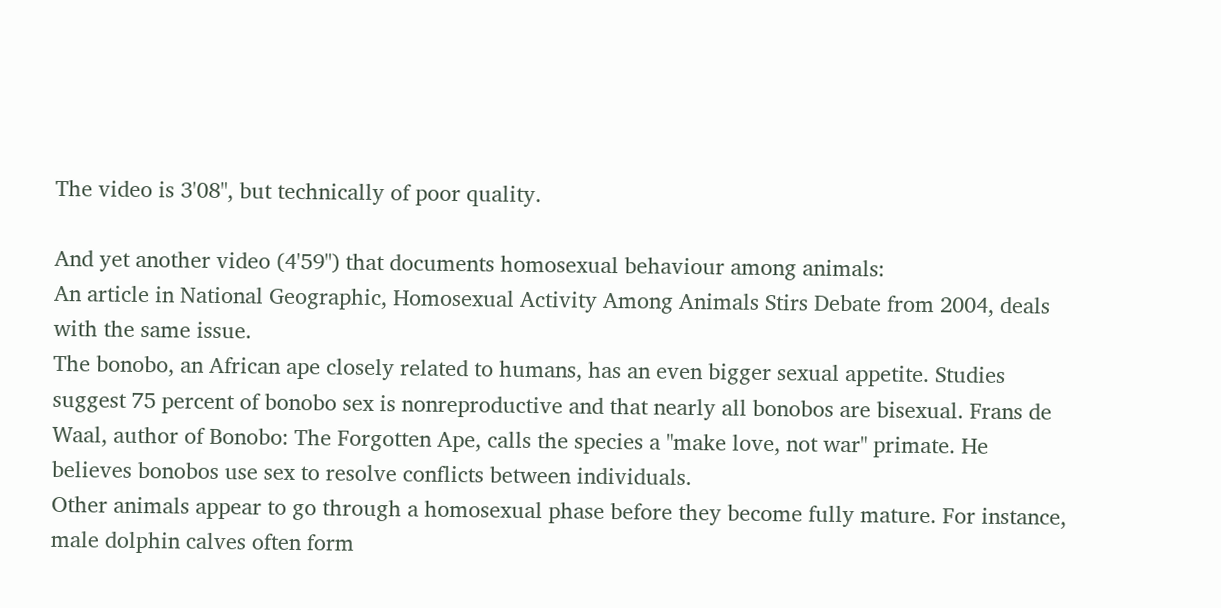The video is 3'08", but technically of poor quality.

And yet another video (4'59") that documents homosexual behaviour among animals:
An article in National Geographic, Homosexual Activity Among Animals Stirs Debate from 2004, deals with the same issue.
The bonobo, an African ape closely related to humans, has an even bigger sexual appetite. Studies suggest 75 percent of bonobo sex is nonreproductive and that nearly all bonobos are bisexual. Frans de Waal, author of Bonobo: The Forgotten Ape, calls the species a "make love, not war" primate. He believes bonobos use sex to resolve conflicts between individuals.
Other animals appear to go through a homosexual phase before they become fully mature. For instance, male dolphin calves often form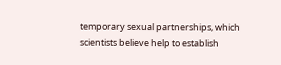temporary sexual partnerships, which scientists believe help to establish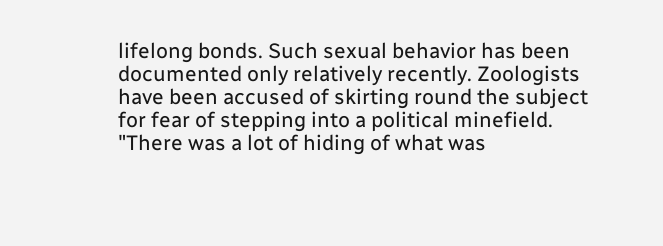lifelong bonds. Such sexual behavior has been documented only relatively recently. Zoologists have been accused of skirting round the subject for fear of stepping into a political minefield.
"There was a lot of hiding of what was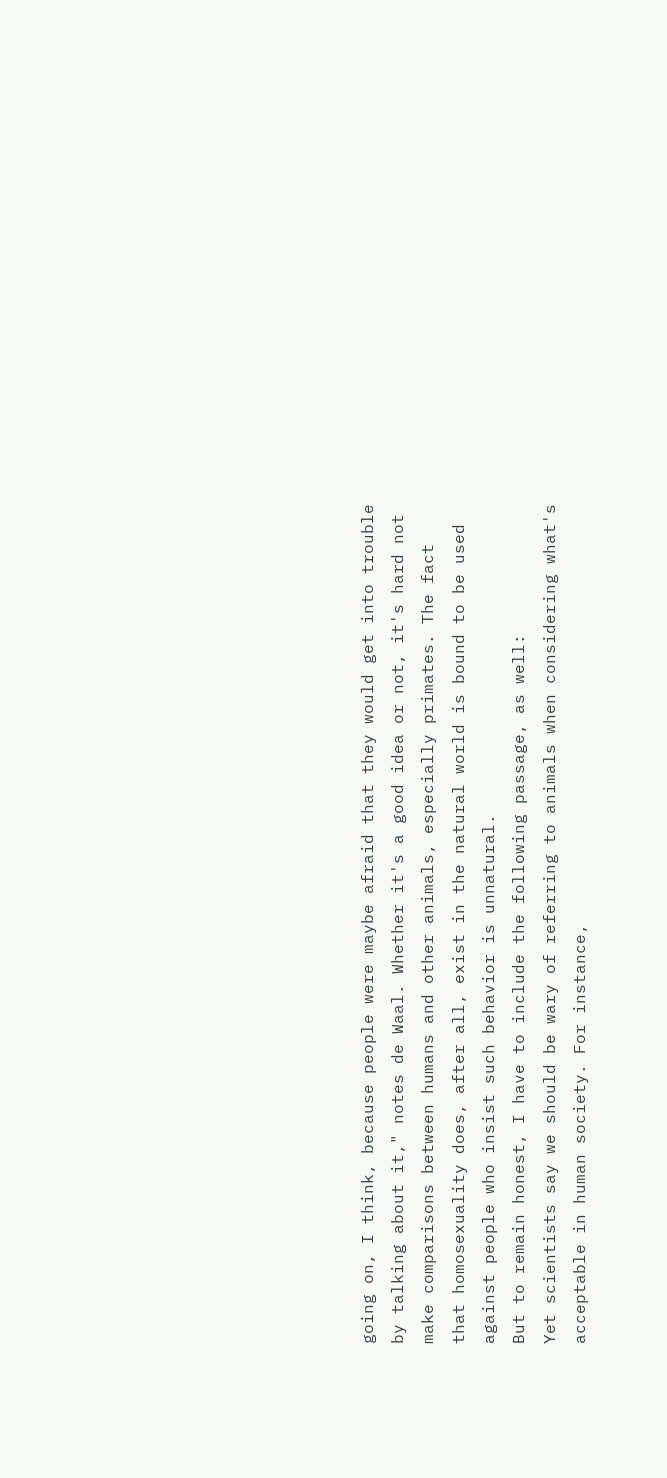going on, I think, because people were maybe afraid that they would get into trouble by talking about it," notes de Waal. Whether it's a good idea or not, it's hard not make comparisons between humans and other animals, especially primates. The fact that homosexuality does, after all, exist in the natural world is bound to be used against people who insist such behavior is unnatural.
But to remain honest, I have to include the following passage, as well:
Yet scientists say we should be wary of referring to animals when considering what's acceptable in human society. For instance,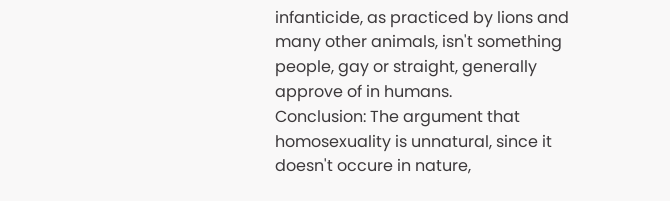infanticide, as practiced by lions and many other animals, isn't something people, gay or straight, generally approve of in humans.
Conclusion: The argument that homosexuality is unnatural, since it doesn't occure in nature,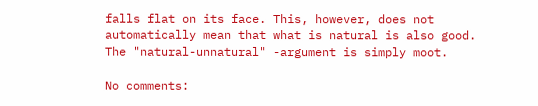falls flat on its face. This, however, does not automatically mean that what is natural is also good. The "natural-unnatural" -argument is simply moot.

No comments: